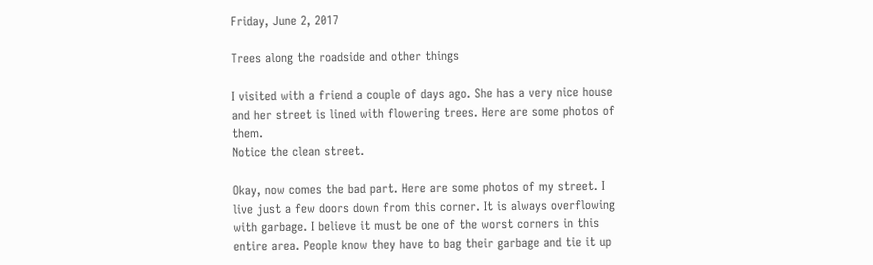Friday, June 2, 2017

Trees along the roadside and other things

I visited with a friend a couple of days ago. She has a very nice house and her street is lined with flowering trees. Here are some photos of them.
Notice the clean street.

Okay, now comes the bad part. Here are some photos of my street. I live just a few doors down from this corner. It is always overflowing with garbage. I believe it must be one of the worst corners in this entire area. People know they have to bag their garbage and tie it up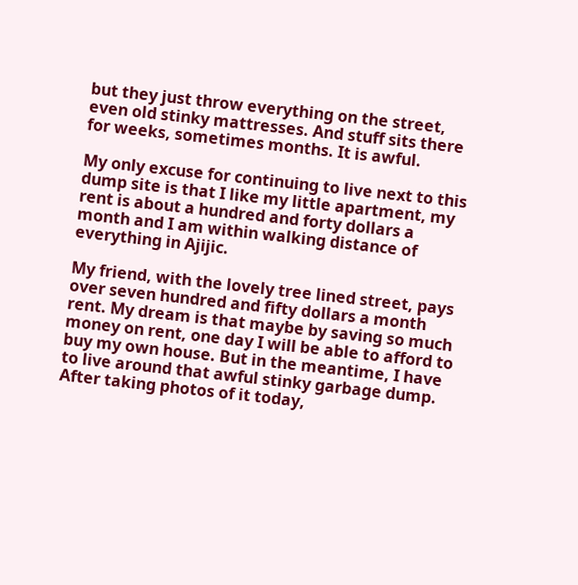but they just throw everything on the street, even old stinky mattresses. And stuff sits there for weeks, sometimes months. It is awful.

My only excuse for continuing to live next to this dump site is that I like my little apartment, my rent is about a hundred and forty dollars a month and I am within walking distance of everything in Ajijic.

My friend, with the lovely tree lined street, pays over seven hundred and fifty dollars a month rent. My dream is that maybe by saving so much money on rent, one day I will be able to afford to buy my own house. But in the meantime, I have to live around that awful stinky garbage dump. After taking photos of it today,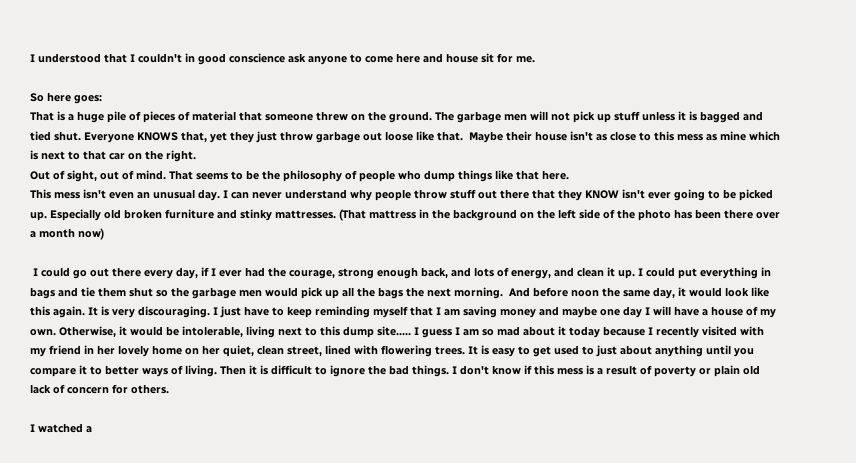I understood that I couldn't in good conscience ask anyone to come here and house sit for me.

So here goes:
That is a huge pile of pieces of material that someone threw on the ground. The garbage men will not pick up stuff unless it is bagged and tied shut. Everyone KNOWS that, yet they just throw garbage out loose like that.  Maybe their house isn't as close to this mess as mine which is next to that car on the right.
Out of sight, out of mind. That seems to be the philosophy of people who dump things like that here.
This mess isn't even an unusual day. I can never understand why people throw stuff out there that they KNOW isn't ever going to be picked up. Especially old broken furniture and stinky mattresses. (That mattress in the background on the left side of the photo has been there over a month now)

 I could go out there every day, if I ever had the courage, strong enough back, and lots of energy, and clean it up. I could put everything in bags and tie them shut so the garbage men would pick up all the bags the next morning.  And before noon the same day, it would look like this again. It is very discouraging. I just have to keep reminding myself that I am saving money and maybe one day I will have a house of my own. Otherwise, it would be intolerable, living next to this dump site..... I guess I am so mad about it today because I recently visited with my friend in her lovely home on her quiet, clean street, lined with flowering trees. It is easy to get used to just about anything until you compare it to better ways of living. Then it is difficult to ignore the bad things. I don't know if this mess is a result of poverty or plain old lack of concern for others.

I watched a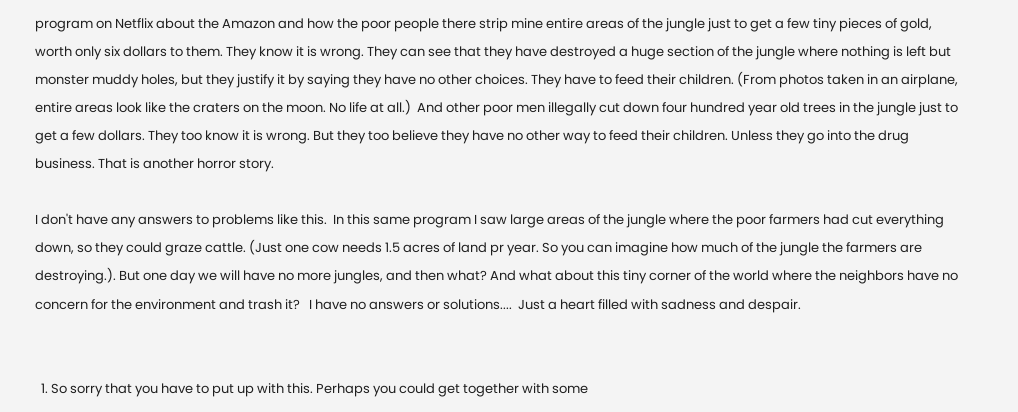program on Netflix about the Amazon and how the poor people there strip mine entire areas of the jungle just to get a few tiny pieces of gold, worth only six dollars to them. They know it is wrong. They can see that they have destroyed a huge section of the jungle where nothing is left but monster muddy holes, but they justify it by saying they have no other choices. They have to feed their children. (From photos taken in an airplane, entire areas look like the craters on the moon. No life at all.)  And other poor men illegally cut down four hundred year old trees in the jungle just to get a few dollars. They too know it is wrong. But they too believe they have no other way to feed their children. Unless they go into the drug business. That is another horror story.

I don't have any answers to problems like this.  In this same program I saw large areas of the jungle where the poor farmers had cut everything down, so they could graze cattle. (Just one cow needs 1.5 acres of land pr year. So you can imagine how much of the jungle the farmers are destroying.). But one day we will have no more jungles, and then what? And what about this tiny corner of the world where the neighbors have no concern for the environment and trash it?   I have no answers or solutions....  Just a heart filled with sadness and despair.


  1. So sorry that you have to put up with this. Perhaps you could get together with some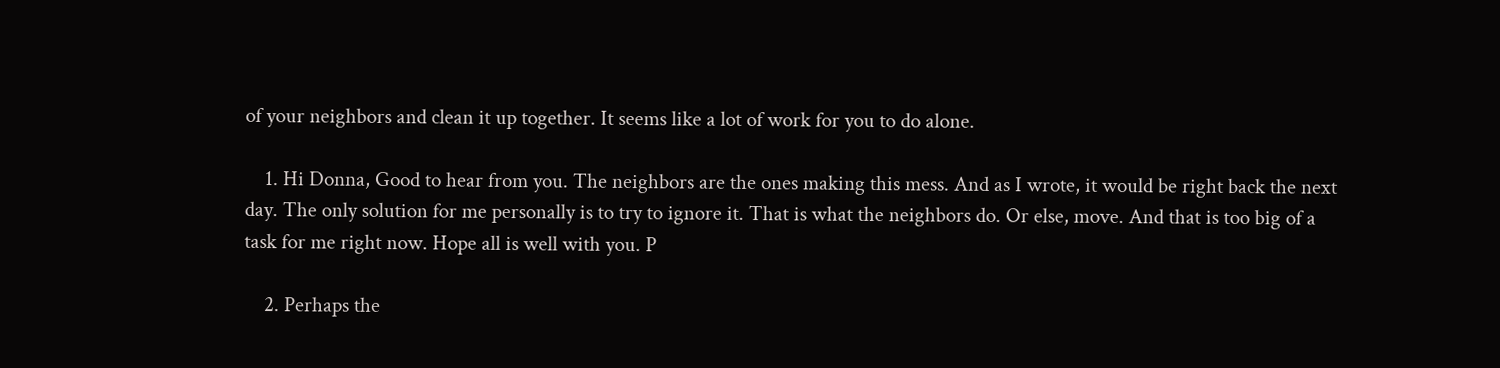of your neighbors and clean it up together. It seems like a lot of work for you to do alone.

    1. Hi Donna, Good to hear from you. The neighbors are the ones making this mess. And as I wrote, it would be right back the next day. The only solution for me personally is to try to ignore it. That is what the neighbors do. Or else, move. And that is too big of a task for me right now. Hope all is well with you. P

    2. Perhaps the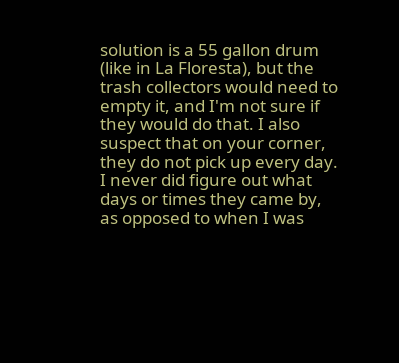solution is a 55 gallon drum (like in La Floresta), but the trash collectors would need to empty it, and I'm not sure if they would do that. I also suspect that on your corner, they do not pick up every day. I never did figure out what days or times they came by, as opposed to when I was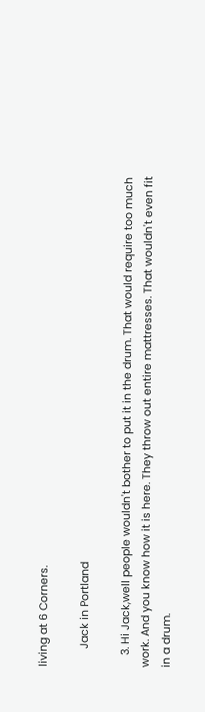living at 6 Corners.

      Jack in Portland

    3. Hi Jack,well people wouldn't bother to put it in the drum. That would require too much work. And you know how it is here. They throw out entire mattresses. That wouldn't even fit in a drum.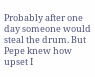Probably after one day someone would steal the drum. But Pepe knew how upset I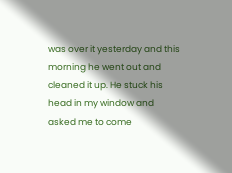was over it yesterday and this morning he went out and cleaned it up. He stuck his head in my window and asked me to come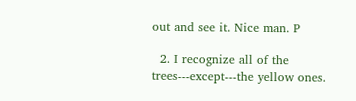out and see it. Nice man. P

  2. I recognize all of the trees---except---the yellow ones.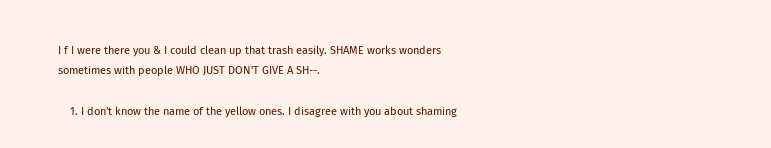I f I were there you & I could clean up that trash easily. SHAME works wonders sometimes with people WHO JUST DON'T GIVE A SH--.

    1. I don't know the name of the yellow ones. I disagree with you about shaming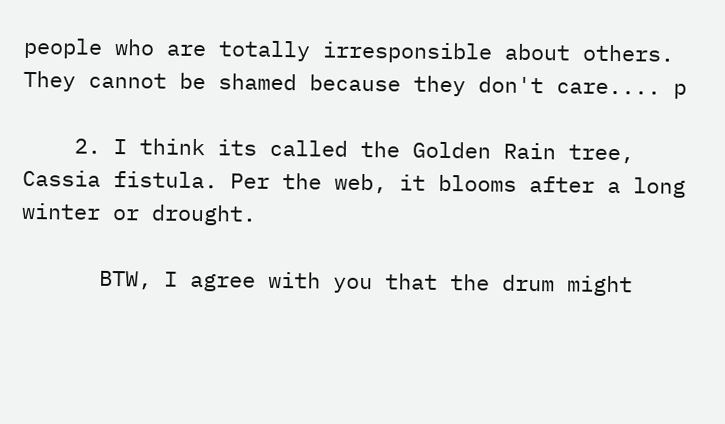people who are totally irresponsible about others. They cannot be shamed because they don't care.... p

    2. I think its called the Golden Rain tree, Cassia fistula. Per the web, it blooms after a long winter or drought.

      BTW, I agree with you that the drum might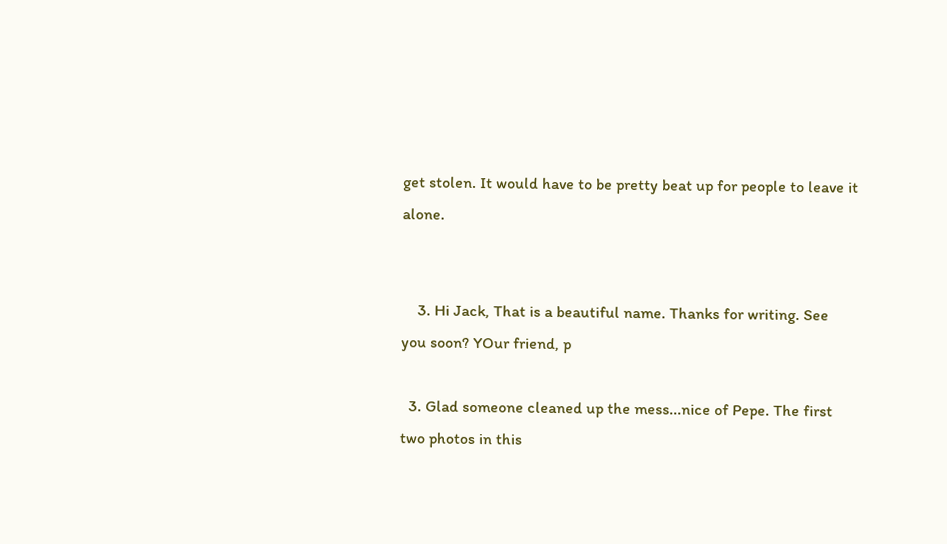get stolen. It would have to be pretty beat up for people to leave it alone.


    3. Hi Jack, That is a beautiful name. Thanks for writing. See you soon? YOur friend, p

  3. Glad someone cleaned up the mess...nice of Pepe. The first two photos in this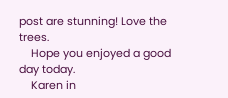post are stunning! Love the trees.
    Hope you enjoyed a good day today.
    Karen in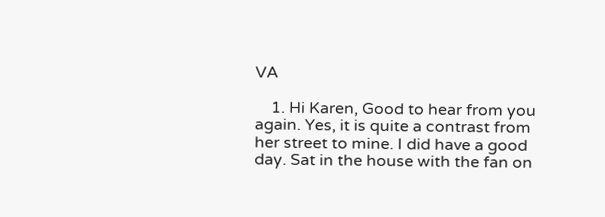VA

    1. Hi Karen, Good to hear from you again. Yes, it is quite a contrast from her street to mine. I did have a good day. Sat in the house with the fan on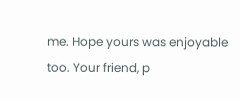me. Hope yours was enjoyable too. Your friend, p